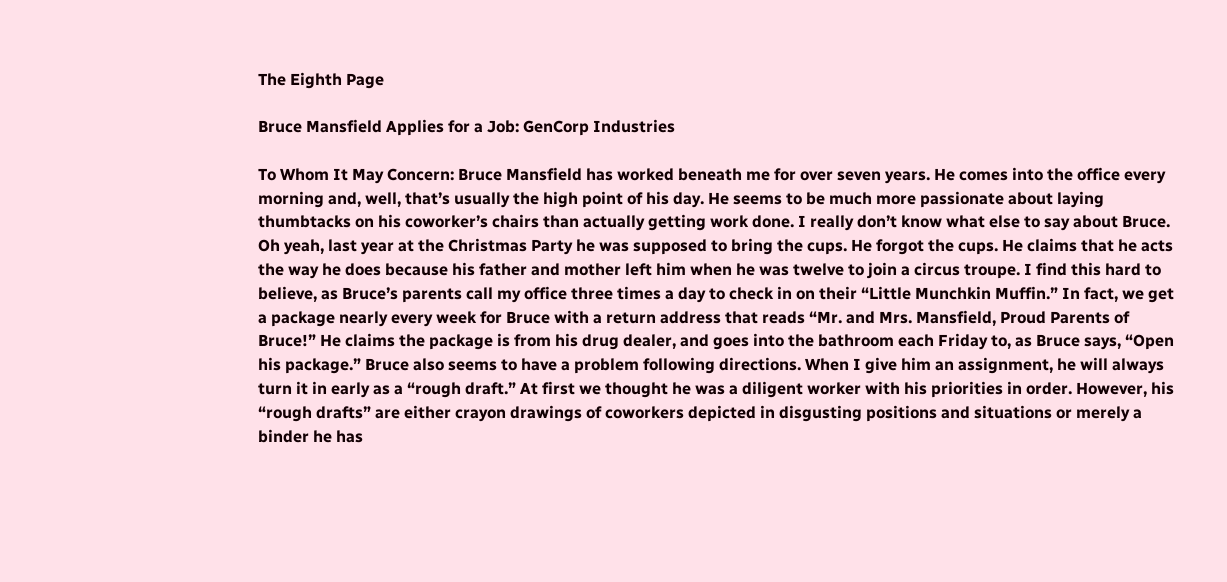The Eighth Page

Bruce Mansfield Applies for a Job: GenCorp Industries

To Whom It May Concern: Bruce Mansfield has worked beneath me for over seven years. He comes into the office every morning and, well, that’s usually the high point of his day. He seems to be much more passionate about laying thumbtacks on his coworker’s chairs than actually getting work done. I really don’t know what else to say about Bruce. Oh yeah, last year at the Christmas Party he was supposed to bring the cups. He forgot the cups. He claims that he acts the way he does because his father and mother left him when he was twelve to join a circus troupe. I find this hard to believe, as Bruce’s parents call my office three times a day to check in on their “Little Munchkin Muffin.” In fact, we get a package nearly every week for Bruce with a return address that reads “Mr. and Mrs. Mansfield, Proud Parents of Bruce!” He claims the package is from his drug dealer, and goes into the bathroom each Friday to, as Bruce says, “Open his package.” Bruce also seems to have a problem following directions. When I give him an assignment, he will always turn it in early as a “rough draft.” At first we thought he was a diligent worker with his priorities in order. However, his “rough drafts” are either crayon drawings of coworkers depicted in disgusting positions and situations or merely a binder he has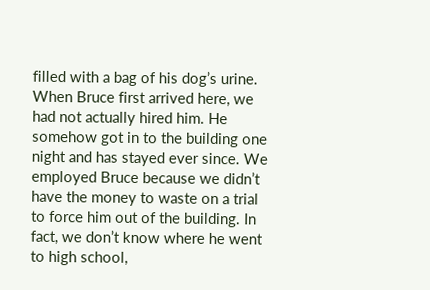filled with a bag of his dog’s urine. When Bruce first arrived here, we had not actually hired him. He somehow got in to the building one night and has stayed ever since. We employed Bruce because we didn’t have the money to waste on a trial to force him out of the building. In fact, we don’t know where he went to high school,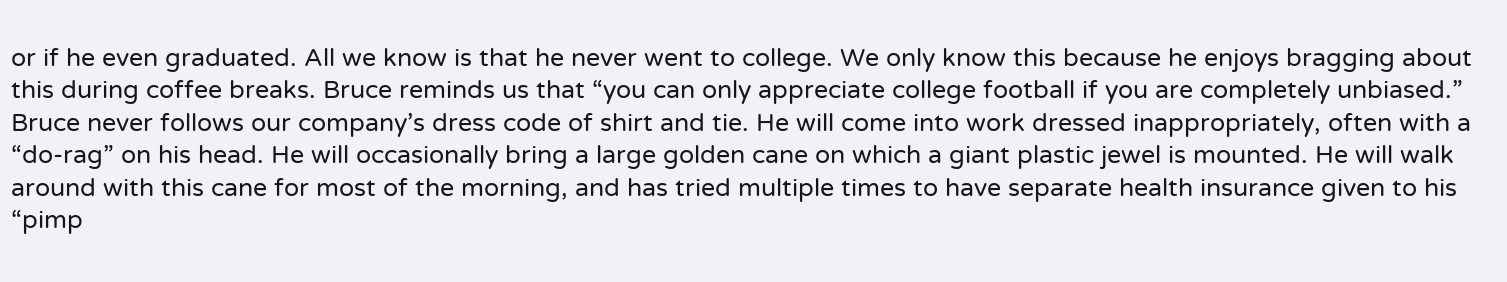or if he even graduated. All we know is that he never went to college. We only know this because he enjoys bragging about this during coffee breaks. Bruce reminds us that “you can only appreciate college football if you are completely unbiased.” Bruce never follows our company’s dress code of shirt and tie. He will come into work dressed inappropriately, often with a “do-rag” on his head. He will occasionally bring a large golden cane on which a giant plastic jewel is mounted. He will walk around with this cane for most of the morning, and has tried multiple times to have separate health insurance given to his “pimp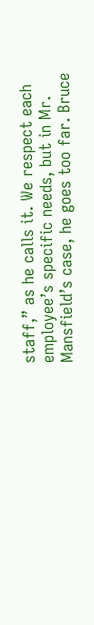staff,” as he calls it. We respect each employee’s specific needs, but in Mr. Mansfield’s case, he goes too far. Bruce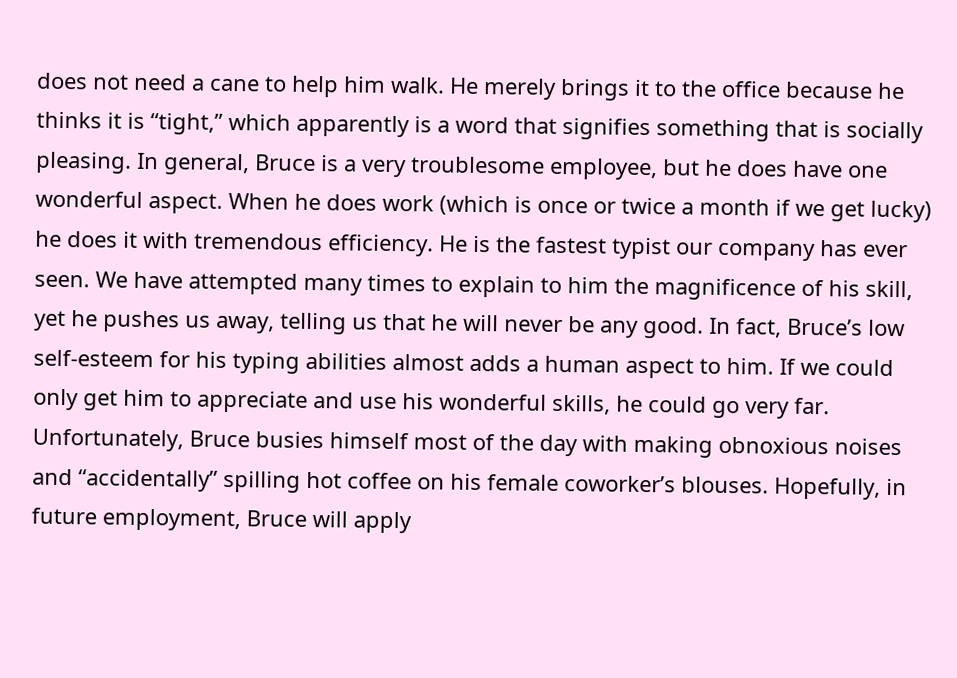does not need a cane to help him walk. He merely brings it to the office because he thinks it is “tight,” which apparently is a word that signifies something that is socially pleasing. In general, Bruce is a very troublesome employee, but he does have one wonderful aspect. When he does work (which is once or twice a month if we get lucky) he does it with tremendous efficiency. He is the fastest typist our company has ever seen. We have attempted many times to explain to him the magnificence of his skill, yet he pushes us away, telling us that he will never be any good. In fact, Bruce’s low self-esteem for his typing abilities almost adds a human aspect to him. If we could only get him to appreciate and use his wonderful skills, he could go very far. Unfortunately, Bruce busies himself most of the day with making obnoxious noises and “accidentally” spilling hot coffee on his female coworker’s blouses. Hopefully, in future employment, Bruce will apply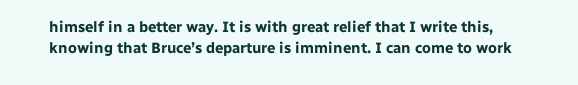himself in a better way. It is with great relief that I write this, knowing that Bruce’s departure is imminent. I can come to work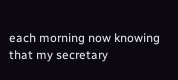each morning now knowing that my secretary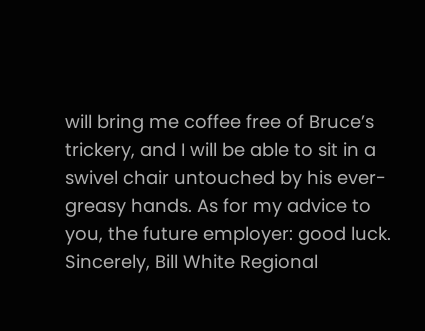will bring me coffee free of Bruce’s trickery, and I will be able to sit in a swivel chair untouched by his ever-greasy hands. As for my advice to you, the future employer: good luck. Sincerely, Bill White Regional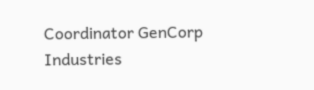Coordinator GenCorp Industries